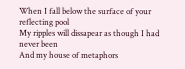When I fall below the surface of your reflecting pool
My ripples will dissapear as though I had never been
And my house of metaphors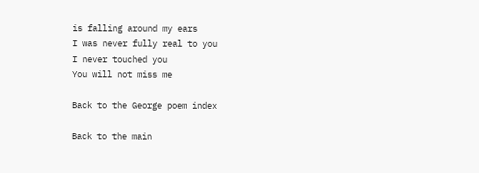is falling around my ears
I was never fully real to you
I never touched you
You will not miss me

Back to the George poem index

Back to the main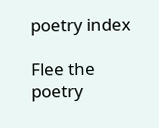poetry index

Flee the poetry